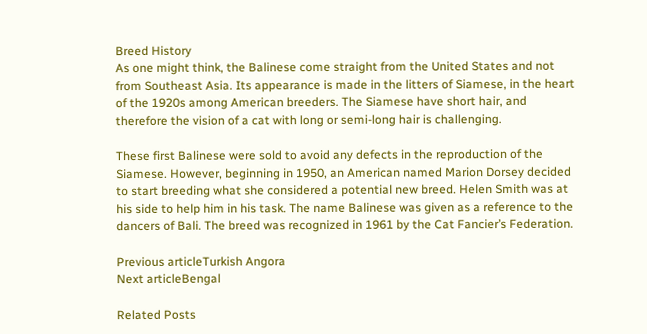Breed History
As one might think, the Balinese come straight from the United States and not from Southeast Asia. Its appearance is made in the litters of Siamese, in the heart of the 1920s among American breeders. The Siamese have short hair, and therefore the vision of a cat with long or semi-long hair is challenging.

These first Balinese were sold to avoid any defects in the reproduction of the Siamese. However, beginning in 1950, an American named Marion Dorsey decided to start breeding what she considered a potential new breed. Helen Smith was at his side to help him in his task. The name Balinese was given as a reference to the dancers of Bali. The breed was recognized in 1961 by the Cat Fancier’s Federation.

Previous articleTurkish Angora
Next articleBengal

Related Posts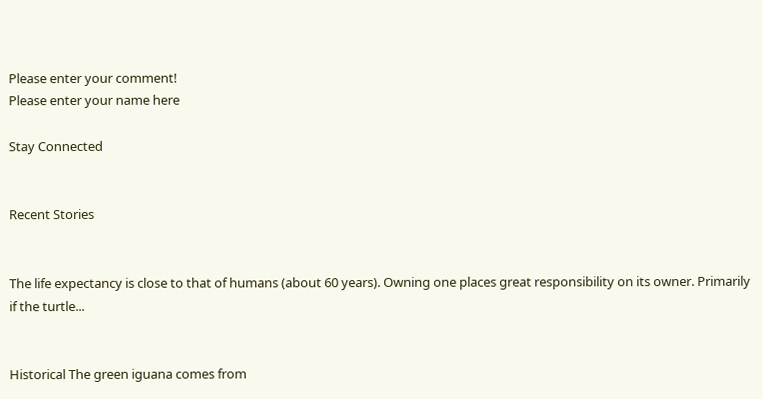Please enter your comment!
Please enter your name here

Stay Connected


Recent Stories


The life expectancy is close to that of humans (about 60 years). Owning one places great responsibility on its owner. Primarily if the turtle...


Historical The green iguana comes from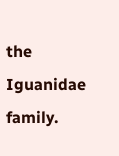the Iguanidae family.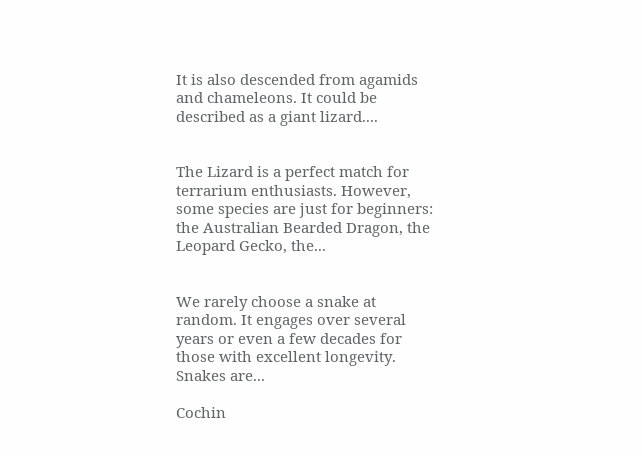It is also descended from agamids and chameleons. It could be described as a giant lizard....


The Lizard is a perfect match for terrarium enthusiasts. However, some species are just for beginners: the Australian Bearded Dragon, the Leopard Gecko, the...


We rarely choose a snake at random. It engages over several years or even a few decades for those with excellent longevity. Snakes are...

Cochin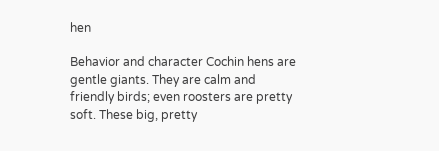hen

Behavior and character Cochin hens are gentle giants. They are calm and friendly birds; even roosters are pretty soft. These big, pretty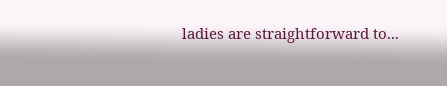ladies are straightforward to...